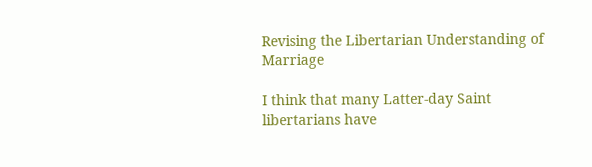Revising the Libertarian Understanding of Marriage

I think that many Latter-day Saint libertarians have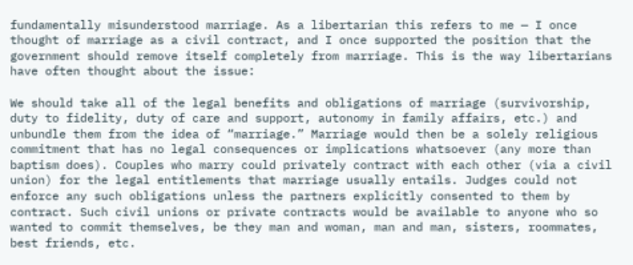fundamentally misunderstood marriage. As a libertarian this refers to me — I once thought of marriage as a civil contract, and I once supported the position that the government should remove itself completely from marriage. This is the way libertarians have often thought about the issue:

We should take all of the legal benefits and obligations of marriage (survivorship, duty to fidelity, duty of care and support, autonomy in family affairs, etc.) and unbundle them from the idea of “marriage.” Marriage would then be a solely religious commitment that has no legal consequences or implications whatsoever (any more than baptism does). Couples who marry could privately contract with each other (via a civil union) for the legal entitlements that marriage usually entails. Judges could not enforce any such obligations unless the partners explicitly consented to them by contract. Such civil unions or private contracts would be available to anyone who so wanted to commit themselves, be they man and woman, man and man, sisters, roommates, best friends, etc.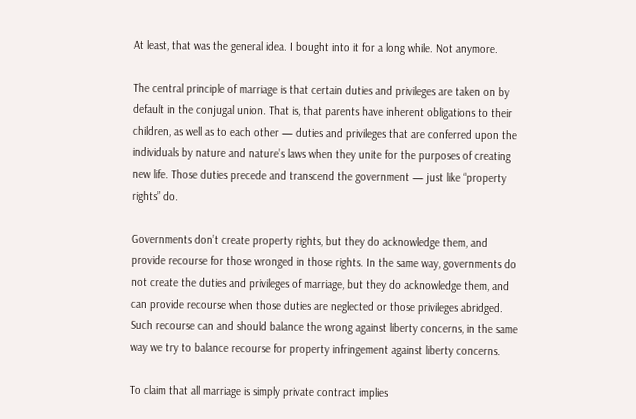At least, that was the general idea. I bought into it for a long while. Not anymore.

The central principle of marriage is that certain duties and privileges are taken on by default in the conjugal union. That is, that parents have inherent obligations to their children, as well as to each other — duties and privileges that are conferred upon the individuals by nature and nature’s laws when they unite for the purposes of creating new life. Those duties precede and transcend the government — just like “property rights” do.

Governments don’t create property rights, but they do acknowledge them, and provide recourse for those wronged in those rights. In the same way, governments do not create the duties and privileges of marriage, but they do acknowledge them, and can provide recourse when those duties are neglected or those privileges abridged. Such recourse can and should balance the wrong against liberty concerns, in the same way we try to balance recourse for property infringement against liberty concerns.

To claim that all marriage is simply private contract implies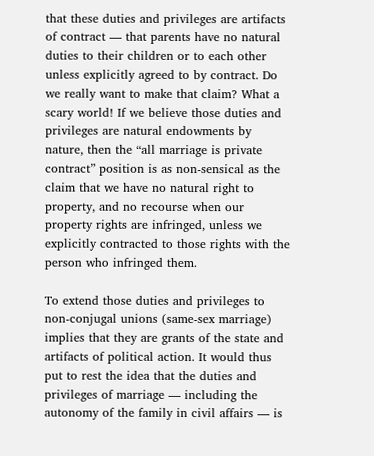that these duties and privileges are artifacts of contract — that parents have no natural duties to their children or to each other unless explicitly agreed to by contract. Do we really want to make that claim? What a scary world! If we believe those duties and privileges are natural endowments by nature, then the “all marriage is private contract” position is as non-sensical as the claim that we have no natural right to property, and no recourse when our property rights are infringed, unless we explicitly contracted to those rights with the person who infringed them.

To extend those duties and privileges to non-conjugal unions (same-sex marriage) implies that they are grants of the state and artifacts of political action. It would thus put to rest the idea that the duties and privileges of marriage — including the autonomy of the family in civil affairs — is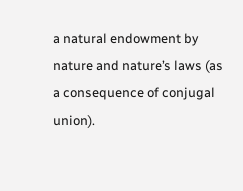a natural endowment by nature and nature’s laws (as a consequence of conjugal union).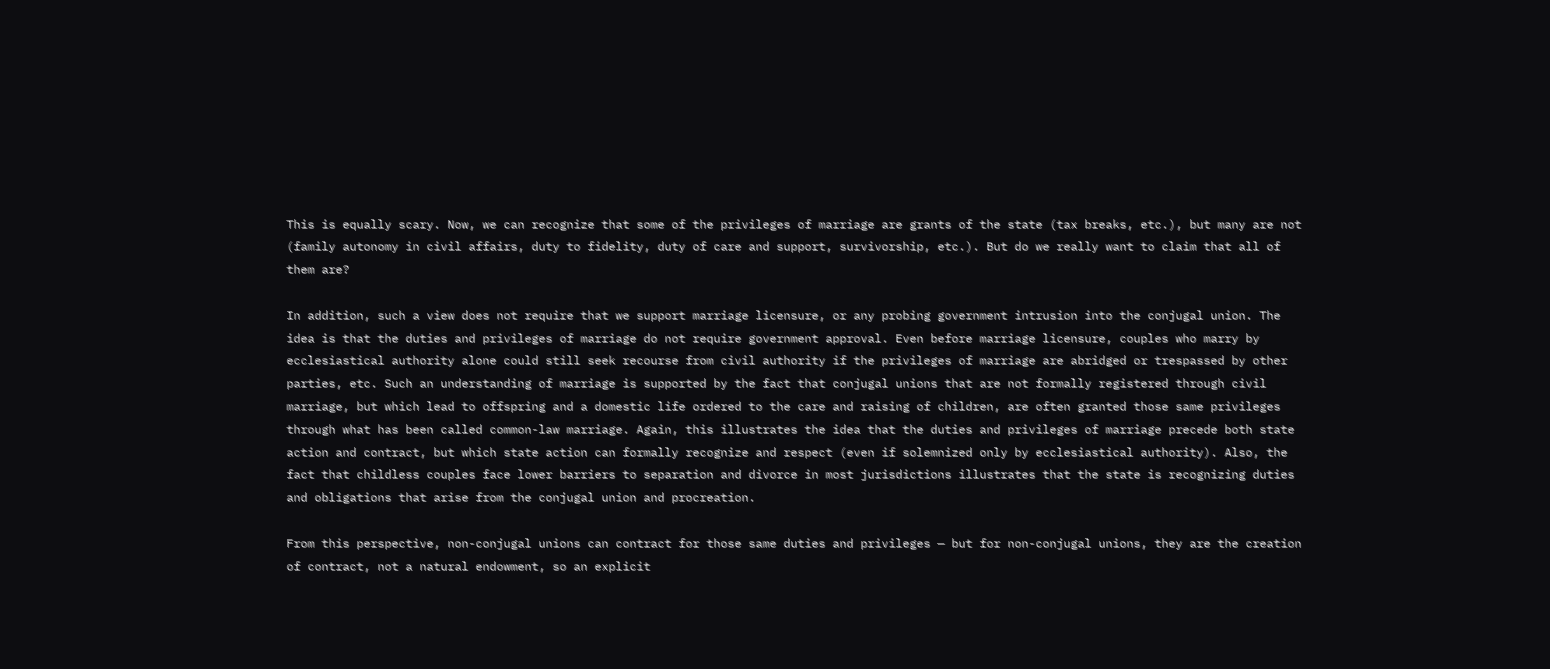This is equally scary. Now, we can recognize that some of the privileges of marriage are grants of the state (tax breaks, etc.), but many are not (family autonomy in civil affairs, duty to fidelity, duty of care and support, survivorship, etc.). But do we really want to claim that all of them are?

In addition, such a view does not require that we support marriage licensure, or any probing government intrusion into the conjugal union. The idea is that the duties and privileges of marriage do not require government approval. Even before marriage licensure, couples who marry by ecclesiastical authority alone could still seek recourse from civil authority if the privileges of marriage are abridged or trespassed by other parties, etc. Such an understanding of marriage is supported by the fact that conjugal unions that are not formally registered through civil marriage, but which lead to offspring and a domestic life ordered to the care and raising of children, are often granted those same privileges through what has been called common-law marriage. Again, this illustrates the idea that the duties and privileges of marriage precede both state action and contract, but which state action can formally recognize and respect (even if solemnized only by ecclesiastical authority). Also, the fact that childless couples face lower barriers to separation and divorce in most jurisdictions illustrates that the state is recognizing duties and obligations that arise from the conjugal union and procreation.

From this perspective, non-conjugal unions can contract for those same duties and privileges — but for non-conjugal unions, they are the creation of contract, not a natural endowment, so an explicit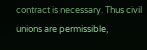contract is necessary. Thus civil unions are permissible,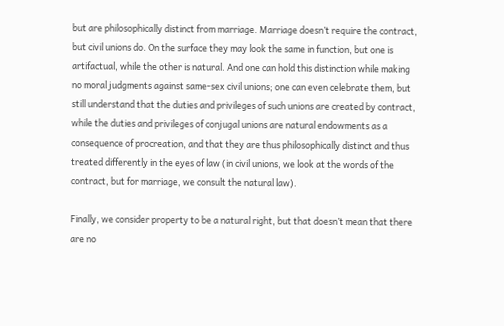but are philosophically distinct from marriage. Marriage doesn’t require the contract, but civil unions do. On the surface they may look the same in function, but one is artifactual, while the other is natural. And one can hold this distinction while making no moral judgments against same-sex civil unions; one can even celebrate them, but still understand that the duties and privileges of such unions are created by contract, while the duties and privileges of conjugal unions are natural endowments as a consequence of procreation, and that they are thus philosophically distinct and thus treated differently in the eyes of law (in civil unions, we look at the words of the contract, but for marriage, we consult the natural law).

Finally, we consider property to be a natural right, but that doesn’t mean that there are no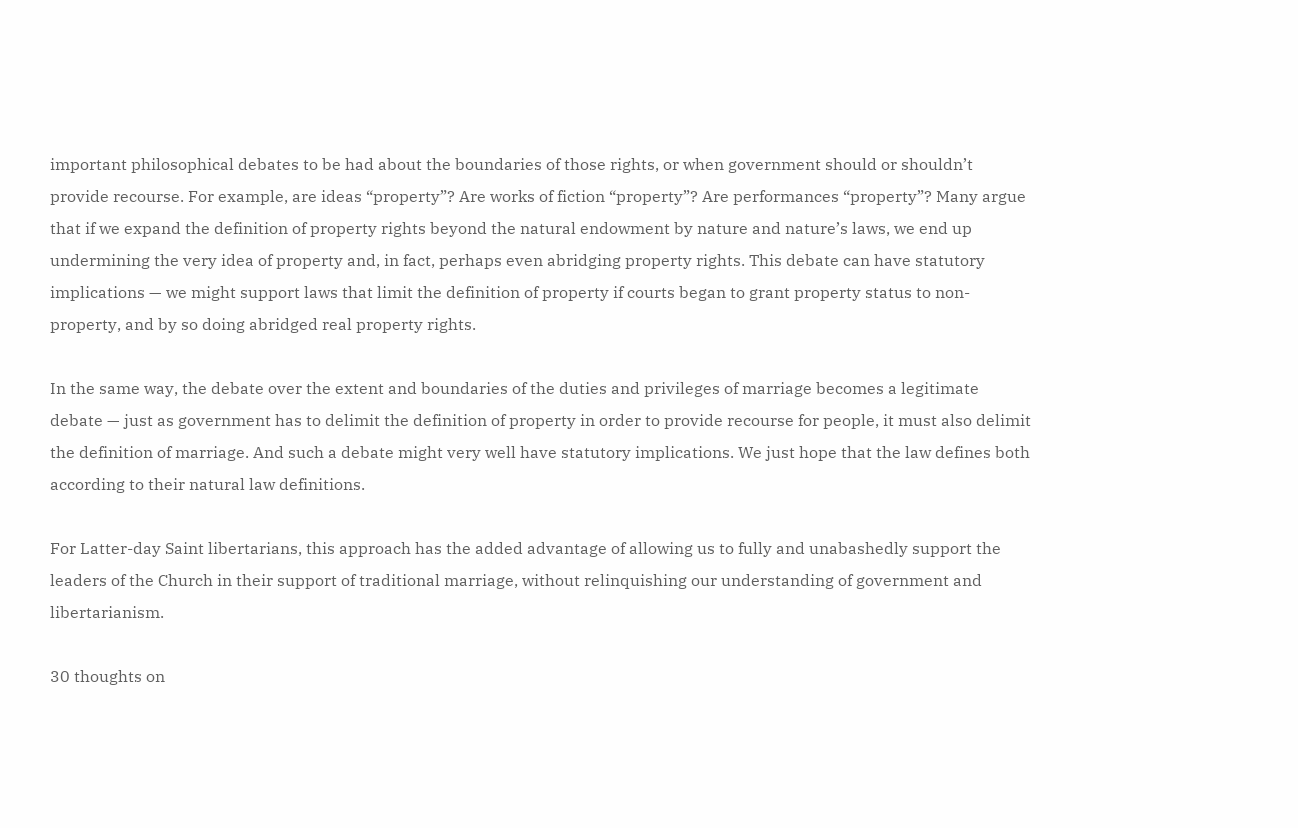important philosophical debates to be had about the boundaries of those rights, or when government should or shouldn’t provide recourse. For example, are ideas “property”? Are works of fiction “property”? Are performances “property”? Many argue that if we expand the definition of property rights beyond the natural endowment by nature and nature’s laws, we end up undermining the very idea of property and, in fact, perhaps even abridging property rights. This debate can have statutory implications — we might support laws that limit the definition of property if courts began to grant property status to non-property, and by so doing abridged real property rights.

In the same way, the debate over the extent and boundaries of the duties and privileges of marriage becomes a legitimate debate — just as government has to delimit the definition of property in order to provide recourse for people, it must also delimit the definition of marriage. And such a debate might very well have statutory implications. We just hope that the law defines both according to their natural law definitions.

For Latter-day Saint libertarians, this approach has the added advantage of allowing us to fully and unabashedly support the leaders of the Church in their support of traditional marriage, without relinquishing our understanding of government and libertarianism.

30 thoughts on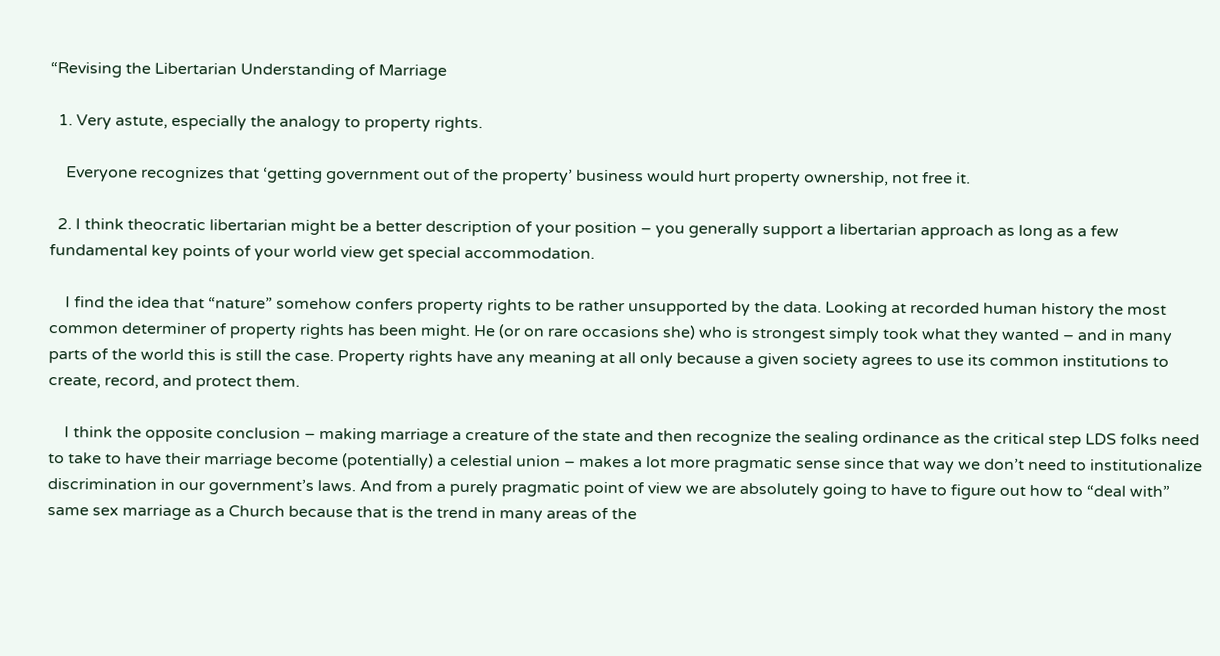“Revising the Libertarian Understanding of Marriage

  1. Very astute, especially the analogy to property rights.

    Everyone recognizes that ‘getting government out of the property’ business would hurt property ownership, not free it.

  2. I think theocratic libertarian might be a better description of your position – you generally support a libertarian approach as long as a few fundamental key points of your world view get special accommodation.

    I find the idea that “nature” somehow confers property rights to be rather unsupported by the data. Looking at recorded human history the most common determiner of property rights has been might. He (or on rare occasions she) who is strongest simply took what they wanted – and in many parts of the world this is still the case. Property rights have any meaning at all only because a given society agrees to use its common institutions to create, record, and protect them.

    I think the opposite conclusion – making marriage a creature of the state and then recognize the sealing ordinance as the critical step LDS folks need to take to have their marriage become (potentially) a celestial union – makes a lot more pragmatic sense since that way we don’t need to institutionalize discrimination in our government’s laws. And from a purely pragmatic point of view we are absolutely going to have to figure out how to “deal with” same sex marriage as a Church because that is the trend in many areas of the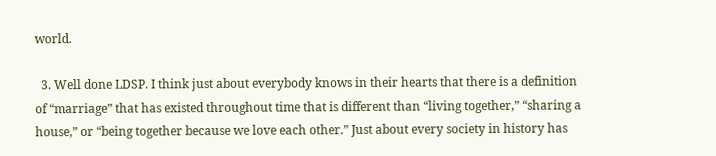world.

  3. Well done LDSP. I think just about everybody knows in their hearts that there is a definition of “marriage” that has existed throughout time that is different than “living together,” “sharing a house,” or “being together because we love each other.” Just about every society in history has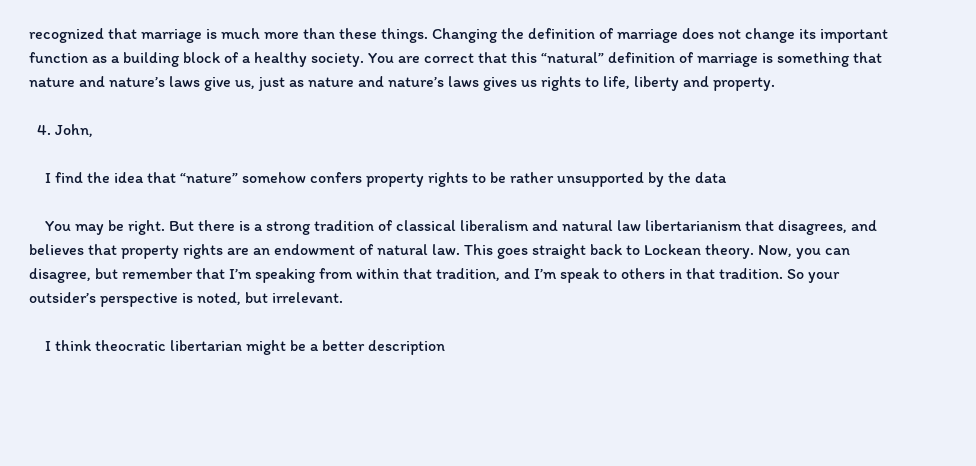recognized that marriage is much more than these things. Changing the definition of marriage does not change its important function as a building block of a healthy society. You are correct that this “natural” definition of marriage is something that nature and nature’s laws give us, just as nature and nature’s laws gives us rights to life, liberty and property.

  4. John,

    I find the idea that “nature” somehow confers property rights to be rather unsupported by the data

    You may be right. But there is a strong tradition of classical liberalism and natural law libertarianism that disagrees, and believes that property rights are an endowment of natural law. This goes straight back to Lockean theory. Now, you can disagree, but remember that I’m speaking from within that tradition, and I’m speak to others in that tradition. So your outsider’s perspective is noted, but irrelevant.

    I think theocratic libertarian might be a better description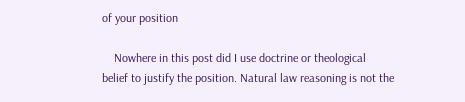of your position

    Nowhere in this post did I use doctrine or theological belief to justify the position. Natural law reasoning is not the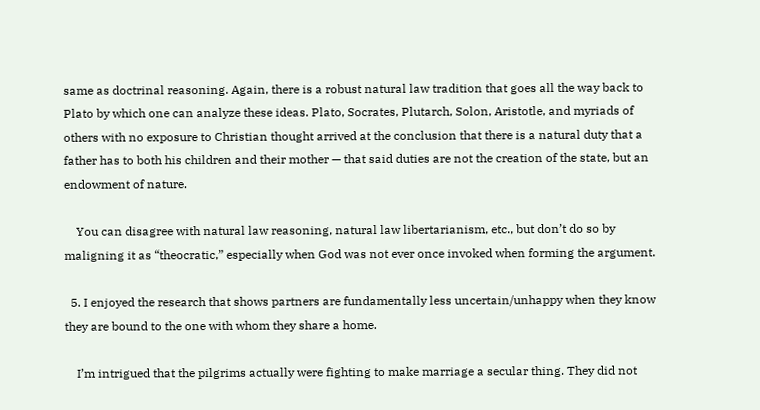same as doctrinal reasoning. Again, there is a robust natural law tradition that goes all the way back to Plato by which one can analyze these ideas. Plato, Socrates, Plutarch, Solon, Aristotle, and myriads of others with no exposure to Christian thought arrived at the conclusion that there is a natural duty that a father has to both his children and their mother — that said duties are not the creation of the state, but an endowment of nature.

    You can disagree with natural law reasoning, natural law libertarianism, etc., but don’t do so by maligning it as “theocratic,” especially when God was not ever once invoked when forming the argument.

  5. I enjoyed the research that shows partners are fundamentally less uncertain/unhappy when they know they are bound to the one with whom they share a home.

    I’m intrigued that the pilgrims actually were fighting to make marriage a secular thing. They did not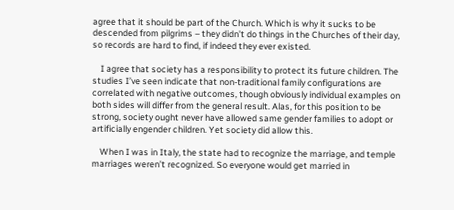agree that it should be part of the Church. Which is why it sucks to be descended from pilgrims – they didn’t do things in the Churches of their day, so records are hard to find, if indeed they ever existed.

    I agree that society has a responsibility to protect its future children. The studies I’ve seen indicate that non-traditional family configurations are correlated with negative outcomes, though obviously individual examples on both sides will differ from the general result. Alas, for this position to be strong, society ought never have allowed same gender families to adopt or artificially engender children. Yet society did allow this.

    When I was in Italy, the state had to recognize the marriage, and temple marriages weren’t recognized. So everyone would get married in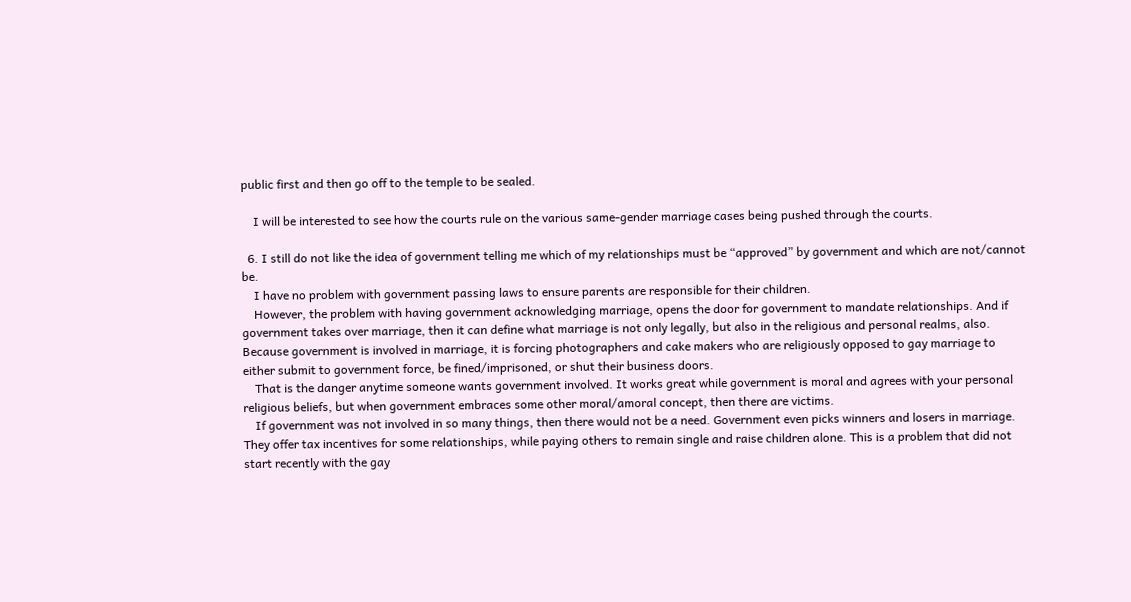public first and then go off to the temple to be sealed.

    I will be interested to see how the courts rule on the various same-gender marriage cases being pushed through the courts.

  6. I still do not like the idea of government telling me which of my relationships must be “approved” by government and which are not/cannot be.
    I have no problem with government passing laws to ensure parents are responsible for their children.
    However, the problem with having government acknowledging marriage, opens the door for government to mandate relationships. And if government takes over marriage, then it can define what marriage is not only legally, but also in the religious and personal realms, also. Because government is involved in marriage, it is forcing photographers and cake makers who are religiously opposed to gay marriage to either submit to government force, be fined/imprisoned, or shut their business doors.
    That is the danger anytime someone wants government involved. It works great while government is moral and agrees with your personal religious beliefs, but when government embraces some other moral/amoral concept, then there are victims.
    If government was not involved in so many things, then there would not be a need. Government even picks winners and losers in marriage. They offer tax incentives for some relationships, while paying others to remain single and raise children alone. This is a problem that did not start recently with the gay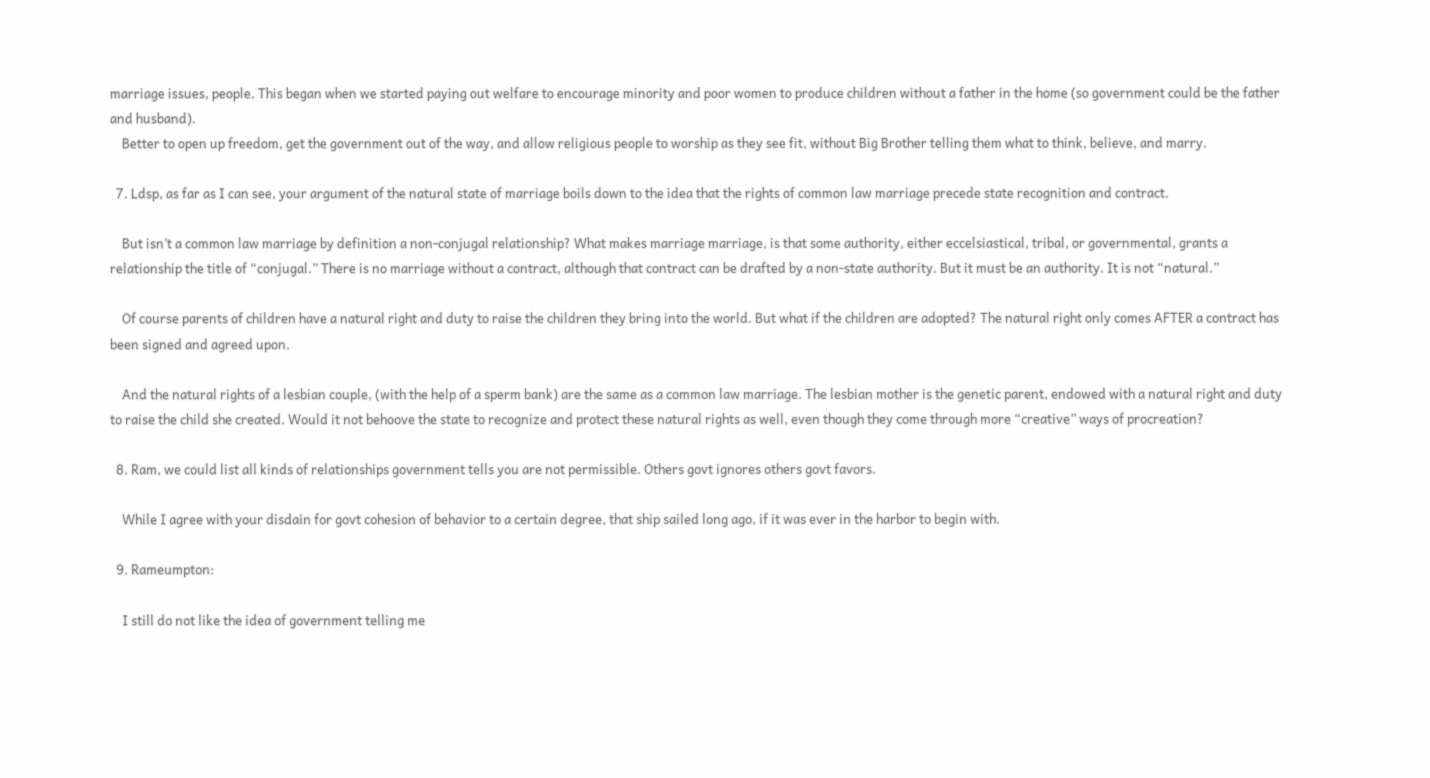marriage issues, people. This began when we started paying out welfare to encourage minority and poor women to produce children without a father in the home (so government could be the father and husband).
    Better to open up freedom, get the government out of the way, and allow religious people to worship as they see fit, without Big Brother telling them what to think, believe, and marry.

  7. Ldsp, as far as I can see, your argument of the natural state of marriage boils down to the idea that the rights of common law marriage precede state recognition and contract.

    But isn’t a common law marriage by definition a non-conjugal relationship? What makes marriage marriage, is that some authority, either eccelsiastical, tribal, or governmental, grants a relationship the title of “conjugal.” There is no marriage without a contract, although that contract can be drafted by a non-state authority. But it must be an authority. It is not “natural.”

    Of course parents of children have a natural right and duty to raise the children they bring into the world. But what if the children are adopted? The natural right only comes AFTER a contract has been signed and agreed upon.

    And the natural rights of a lesbian couple, (with the help of a sperm bank) are the same as a common law marriage. The lesbian mother is the genetic parent, endowed with a natural right and duty to raise the child she created. Would it not behoove the state to recognize and protect these natural rights as well, even though they come through more “creative” ways of procreation?

  8. Ram, we could list all kinds of relationships government tells you are not permissible. Others govt ignores others govt favors.

    While I agree with your disdain for govt cohesion of behavior to a certain degree, that ship sailed long ago, if it was ever in the harbor to begin with.

  9. Rameumpton:

    I still do not like the idea of government telling me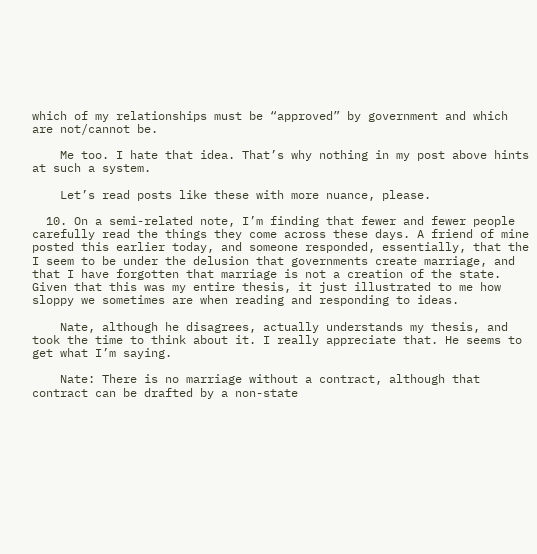which of my relationships must be “approved” by government and which are not/cannot be.

    Me too. I hate that idea. That’s why nothing in my post above hints at such a system.

    Let’s read posts like these with more nuance, please.

  10. On a semi-related note, I’m finding that fewer and fewer people carefully read the things they come across these days. A friend of mine posted this earlier today, and someone responded, essentially, that the I seem to be under the delusion that governments create marriage, and that I have forgotten that marriage is not a creation of the state. Given that this was my entire thesis, it just illustrated to me how sloppy we sometimes are when reading and responding to ideas.

    Nate, although he disagrees, actually understands my thesis, and took the time to think about it. I really appreciate that. He seems to get what I’m saying.

    Nate: There is no marriage without a contract, although that contract can be drafted by a non-state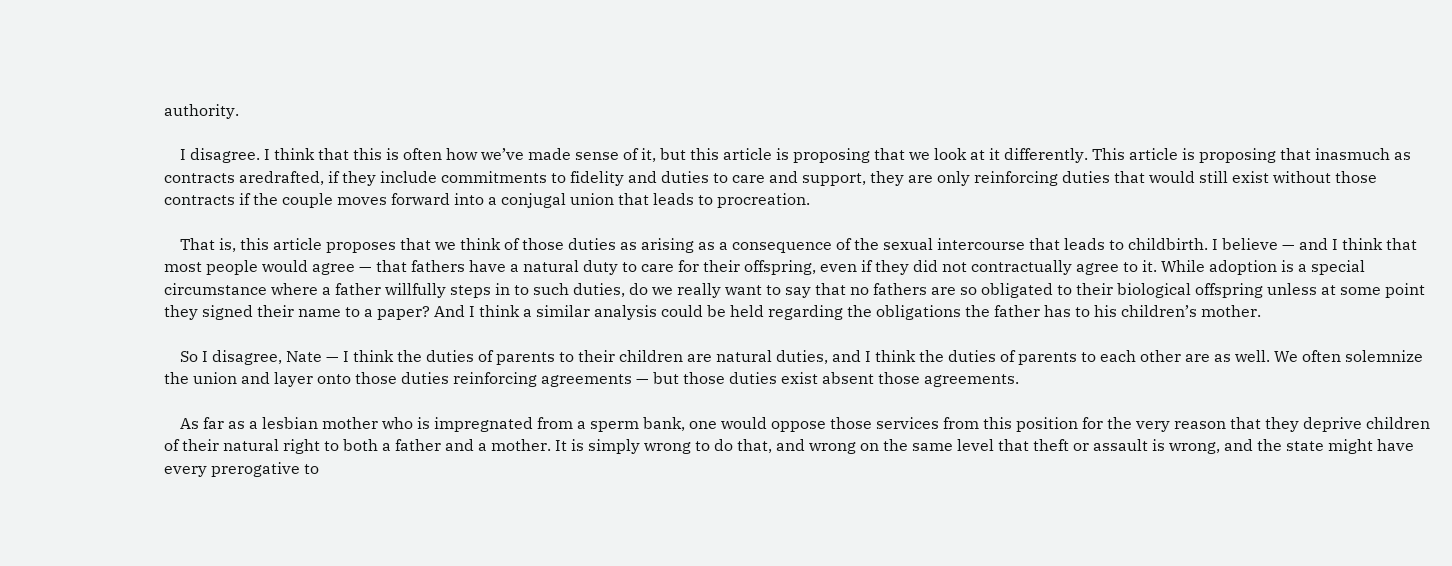authority.

    I disagree. I think that this is often how we’ve made sense of it, but this article is proposing that we look at it differently. This article is proposing that inasmuch as contracts aredrafted, if they include commitments to fidelity and duties to care and support, they are only reinforcing duties that would still exist without those contracts if the couple moves forward into a conjugal union that leads to procreation.

    That is, this article proposes that we think of those duties as arising as a consequence of the sexual intercourse that leads to childbirth. I believe — and I think that most people would agree — that fathers have a natural duty to care for their offspring, even if they did not contractually agree to it. While adoption is a special circumstance where a father willfully steps in to such duties, do we really want to say that no fathers are so obligated to their biological offspring unless at some point they signed their name to a paper? And I think a similar analysis could be held regarding the obligations the father has to his children’s mother.

    So I disagree, Nate — I think the duties of parents to their children are natural duties, and I think the duties of parents to each other are as well. We often solemnize the union and layer onto those duties reinforcing agreements — but those duties exist absent those agreements.

    As far as a lesbian mother who is impregnated from a sperm bank, one would oppose those services from this position for the very reason that they deprive children of their natural right to both a father and a mother. It is simply wrong to do that, and wrong on the same level that theft or assault is wrong, and the state might have every prerogative to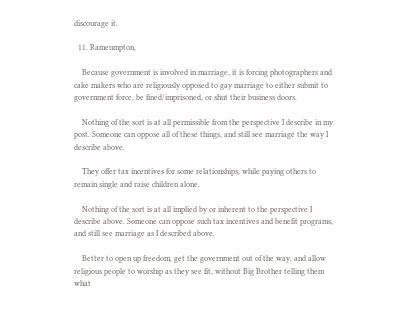discourage it.

  11. Rameumpton,

    Because government is involved in marriage, it is forcing photographers and cake makers who are religiously opposed to gay marriage to either submit to government force, be fined/imprisoned, or shut their business doors.

    Nothing of the sort is at all permissible from the perspective I describe in my post. Someone can oppose all of these things, and still see marriage the way I describe above.

    They offer tax incentives for some relationships, while paying others to remain single and raise children alone.

    Nothing of the sort is at all implied by or inherent to the perspective I describe above. Someone can oppose such tax incentives and benefit programs, and still see marriage as I described above.

    Better to open up freedom, get the government out of the way, and allow religious people to worship as they see fit, without Big Brother telling them what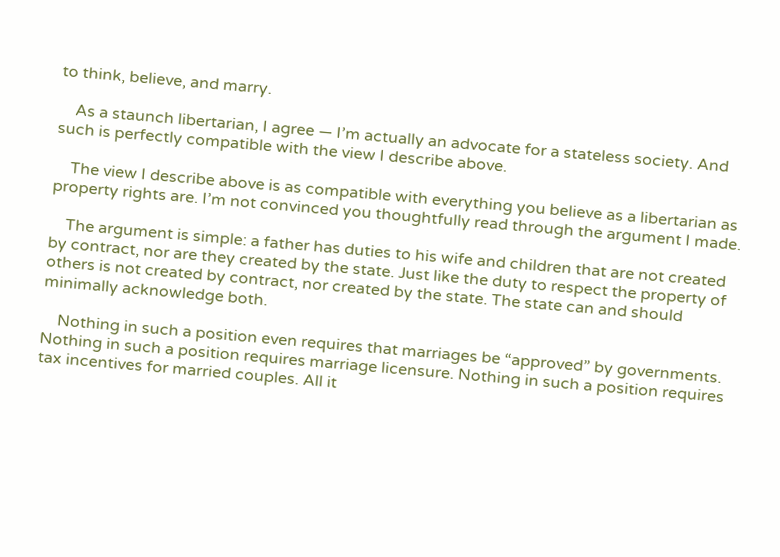to think, believe, and marry.

    As a staunch libertarian, I agree — I’m actually an advocate for a stateless society. And such is perfectly compatible with the view I describe above.

    The view I describe above is as compatible with everything you believe as a libertarian as property rights are. I’m not convinced you thoughtfully read through the argument I made.

    The argument is simple: a father has duties to his wife and children that are not created by contract, nor are they created by the state. Just like the duty to respect the property of others is not created by contract, nor created by the state. The state can and should minimally acknowledge both.

    Nothing in such a position even requires that marriages be “approved” by governments. Nothing in such a position requires marriage licensure. Nothing in such a position requires tax incentives for married couples. All it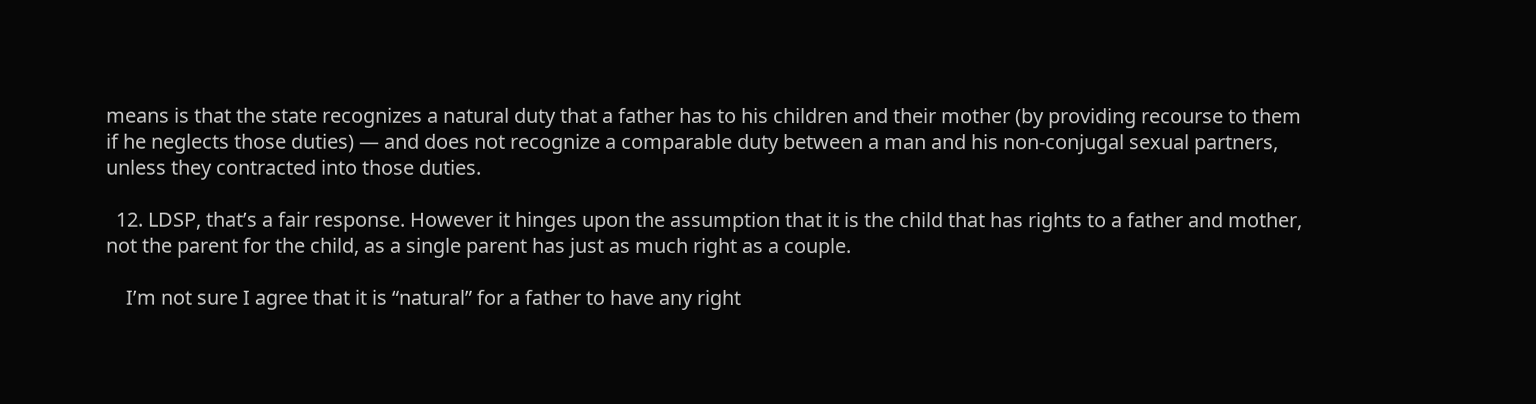means is that the state recognizes a natural duty that a father has to his children and their mother (by providing recourse to them if he neglects those duties) — and does not recognize a comparable duty between a man and his non-conjugal sexual partners, unless they contracted into those duties.

  12. LDSP, that’s a fair response. However it hinges upon the assumption that it is the child that has rights to a father and mother, not the parent for the child, as a single parent has just as much right as a couple.

    I’m not sure I agree that it is “natural” for a father to have any right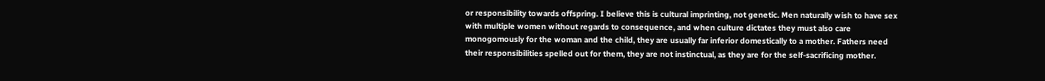or responsibility towards offspring. I believe this is cultural imprinting, not genetic. Men naturally wish to have sex with multiple women without regards to consequence, and when culture dictates they must also care monogomously for the woman and the child, they are usually far inferior domestically to a mother. Fathers need their responsibilities spelled out for them, they are not instinctual, as they are for the self-sacrificing mother.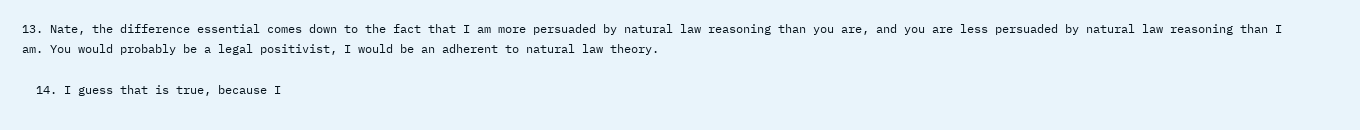13. Nate, the difference essential comes down to the fact that I am more persuaded by natural law reasoning than you are, and you are less persuaded by natural law reasoning than I am. You would probably be a legal positivist, I would be an adherent to natural law theory.

  14. I guess that is true, because I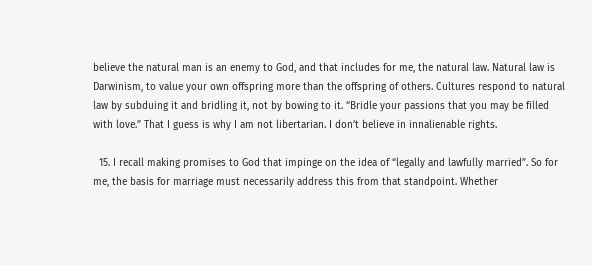believe the natural man is an enemy to God, and that includes for me, the natural law. Natural law is Darwinism, to value your own offspring more than the offspring of others. Cultures respond to natural law by subduing it and bridling it, not by bowing to it. “Bridle your passions that you may be filled with love.” That I guess is why I am not libertarian. I don’t believe in innalienable rights.

  15. I recall making promises to God that impinge on the idea of “legally and lawfully married”. So for me, the basis for marriage must necessarily address this from that standpoint. Whether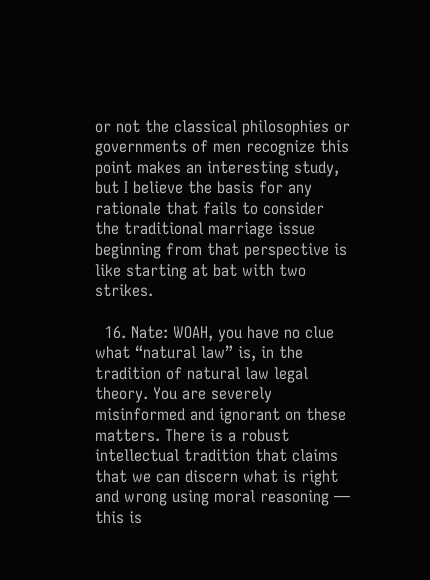or not the classical philosophies or governments of men recognize this point makes an interesting study, but I believe the basis for any rationale that fails to consider the traditional marriage issue beginning from that perspective is like starting at bat with two strikes.

  16. Nate: WOAH, you have no clue what “natural law” is, in the tradition of natural law legal theory. You are severely misinformed and ignorant on these matters. There is a robust intellectual tradition that claims that we can discern what is right and wrong using moral reasoning — this is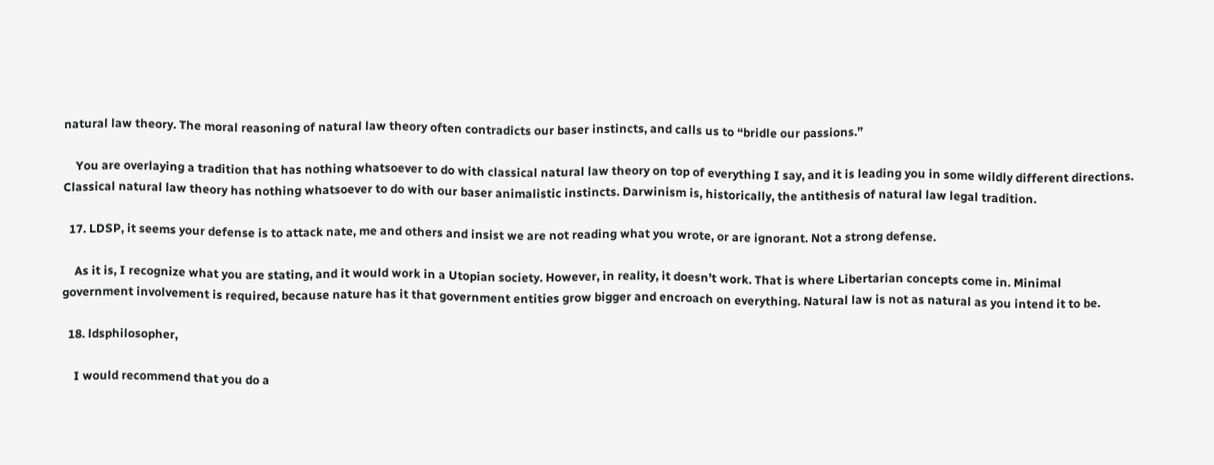natural law theory. The moral reasoning of natural law theory often contradicts our baser instincts, and calls us to “bridle our passions.”

    You are overlaying a tradition that has nothing whatsoever to do with classical natural law theory on top of everything I say, and it is leading you in some wildly different directions. Classical natural law theory has nothing whatsoever to do with our baser animalistic instincts. Darwinism is, historically, the antithesis of natural law legal tradition.

  17. LDSP, it seems your defense is to attack nate, me and others and insist we are not reading what you wrote, or are ignorant. Not a strong defense.

    As it is, I recognize what you are stating, and it would work in a Utopian society. However, in reality, it doesn’t work. That is where Libertarian concepts come in. Minimal government involvement is required, because nature has it that government entities grow bigger and encroach on everything. Natural law is not as natural as you intend it to be.

  18. ldsphilosopher,

    I would recommend that you do a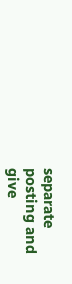separate posting and give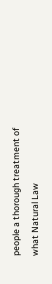people a thorough treatment of what Natural Law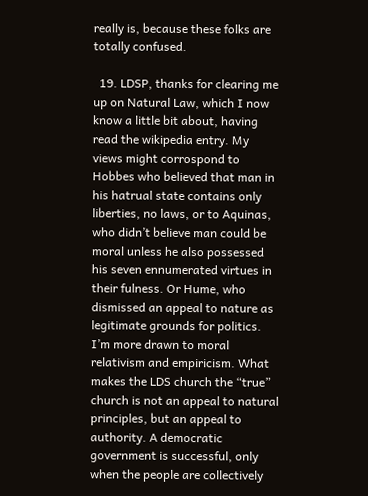really is, because these folks are totally confused.

  19. LDSP, thanks for clearing me up on Natural Law, which I now know a little bit about, having read the wikipedia entry. My views might corrospond to Hobbes who believed that man in his hatrual state contains only liberties, no laws, or to Aquinas, who didn’t believe man could be moral unless he also possessed his seven ennumerated virtues in their fulness. Or Hume, who dismissed an appeal to nature as legitimate grounds for politics. I’m more drawn to moral relativism and empiricism. What makes the LDS church the “true” church is not an appeal to natural principles, but an appeal to authority. A democratic government is successful, only when the people are collectively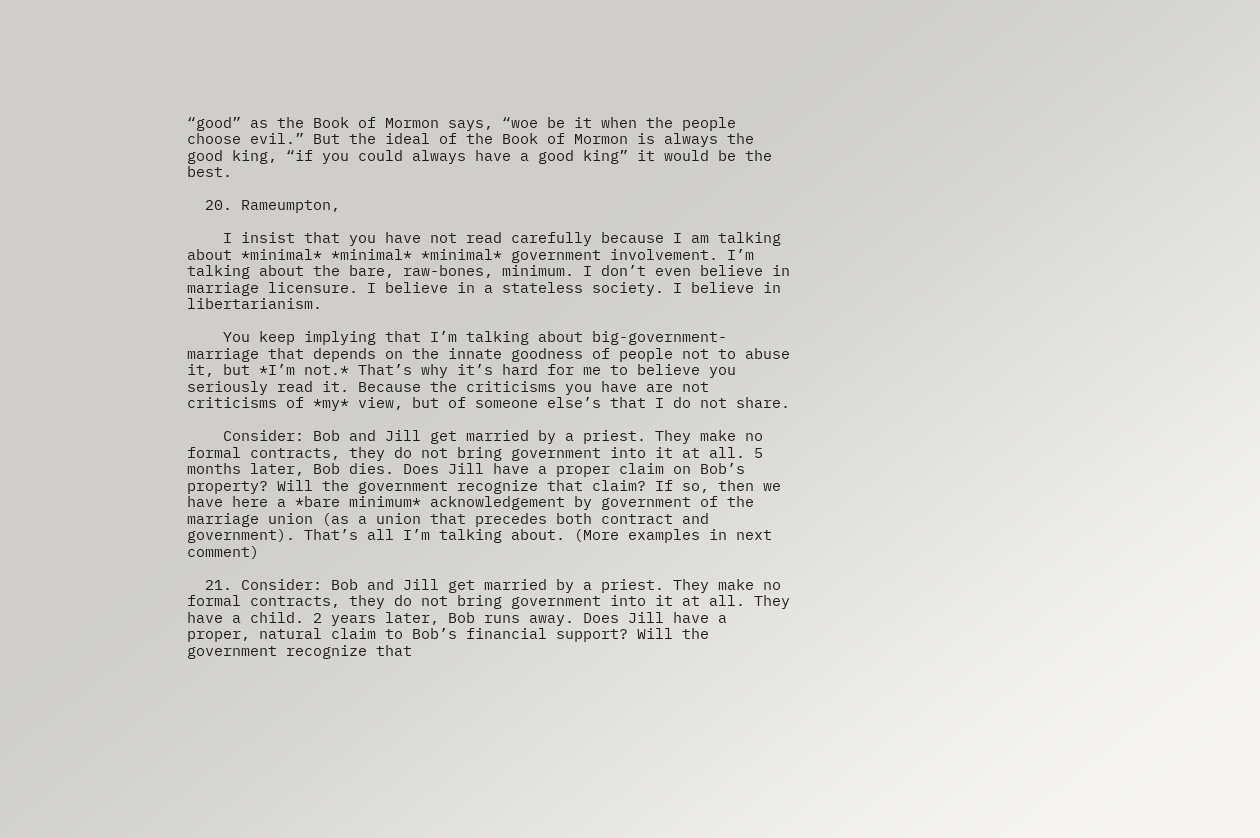“good” as the Book of Mormon says, “woe be it when the people choose evil.” But the ideal of the Book of Mormon is always the good king, “if you could always have a good king” it would be the best.

  20. Rameumpton,

    I insist that you have not read carefully because I am talking about *minimal* *minimal* *minimal* government involvement. I’m talking about the bare, raw-bones, minimum. I don’t even believe in marriage licensure. I believe in a stateless society. I believe in libertarianism.

    You keep implying that I’m talking about big-government-marriage that depends on the innate goodness of people not to abuse it, but *I’m not.* That’s why it’s hard for me to believe you seriously read it. Because the criticisms you have are not criticisms of *my* view, but of someone else’s that I do not share.

    Consider: Bob and Jill get married by a priest. They make no formal contracts, they do not bring government into it at all. 5 months later, Bob dies. Does Jill have a proper claim on Bob’s property? Will the government recognize that claim? If so, then we have here a *bare minimum* acknowledgement by government of the marriage union (as a union that precedes both contract and government). That’s all I’m talking about. (More examples in next comment)

  21. Consider: Bob and Jill get married by a priest. They make no formal contracts, they do not bring government into it at all. They have a child. 2 years later, Bob runs away. Does Jill have a proper, natural claim to Bob’s financial support? Will the government recognize that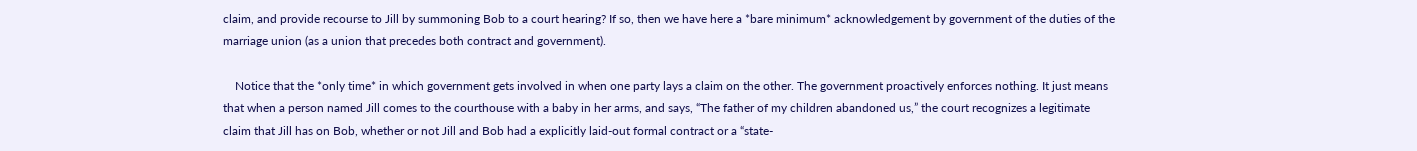claim, and provide recourse to Jill by summoning Bob to a court hearing? If so, then we have here a *bare minimum* acknowledgement by government of the duties of the marriage union (as a union that precedes both contract and government).

    Notice that the *only time* in which government gets involved in when one party lays a claim on the other. The government proactively enforces nothing. It just means that when a person named Jill comes to the courthouse with a baby in her arms, and says, “The father of my children abandoned us,” the court recognizes a legitimate claim that Jill has on Bob, whether or not Jill and Bob had a explicitly laid-out formal contract or a “state-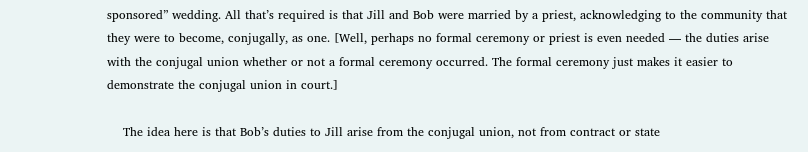sponsored” wedding. All that’s required is that Jill and Bob were married by a priest, acknowledging to the community that they were to become, conjugally, as one. [Well, perhaps no formal ceremony or priest is even needed — the duties arise with the conjugal union whether or not a formal ceremony occurred. The formal ceremony just makes it easier to demonstrate the conjugal union in court.]

    The idea here is that Bob’s duties to Jill arise from the conjugal union, not from contract or state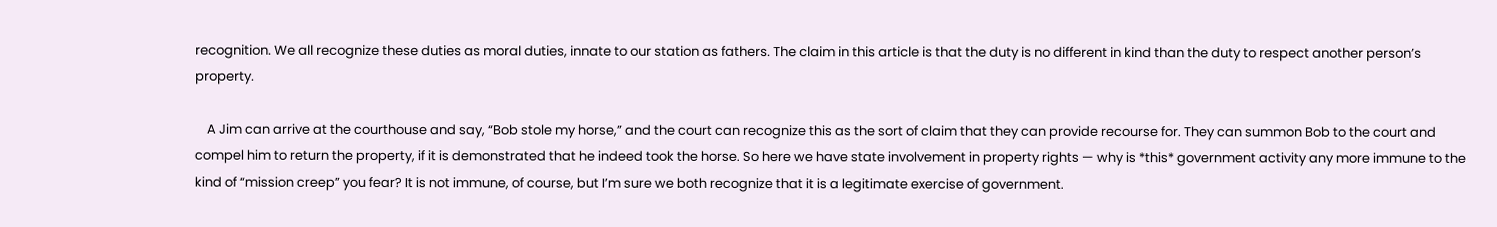recognition. We all recognize these duties as moral duties, innate to our station as fathers. The claim in this article is that the duty is no different in kind than the duty to respect another person’s property.

    A Jim can arrive at the courthouse and say, “Bob stole my horse,” and the court can recognize this as the sort of claim that they can provide recourse for. They can summon Bob to the court and compel him to return the property, if it is demonstrated that he indeed took the horse. So here we have state involvement in property rights — why is *this* government activity any more immune to the kind of “mission creep” you fear? It is not immune, of course, but I’m sure we both recognize that it is a legitimate exercise of government.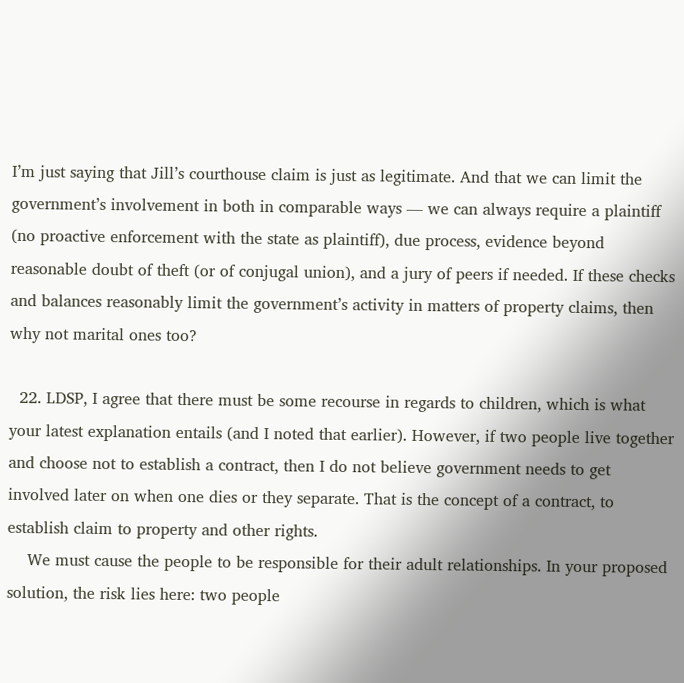I’m just saying that Jill’s courthouse claim is just as legitimate. And that we can limit the government’s involvement in both in comparable ways — we can always require a plaintiff (no proactive enforcement with the state as plaintiff), due process, evidence beyond reasonable doubt of theft (or of conjugal union), and a jury of peers if needed. If these checks and balances reasonably limit the government’s activity in matters of property claims, then why not marital ones too?

  22. LDSP, I agree that there must be some recourse in regards to children, which is what your latest explanation entails (and I noted that earlier). However, if two people live together and choose not to establish a contract, then I do not believe government needs to get involved later on when one dies or they separate. That is the concept of a contract, to establish claim to property and other rights.
    We must cause the people to be responsible for their adult relationships. In your proposed solution, the risk lies here: two people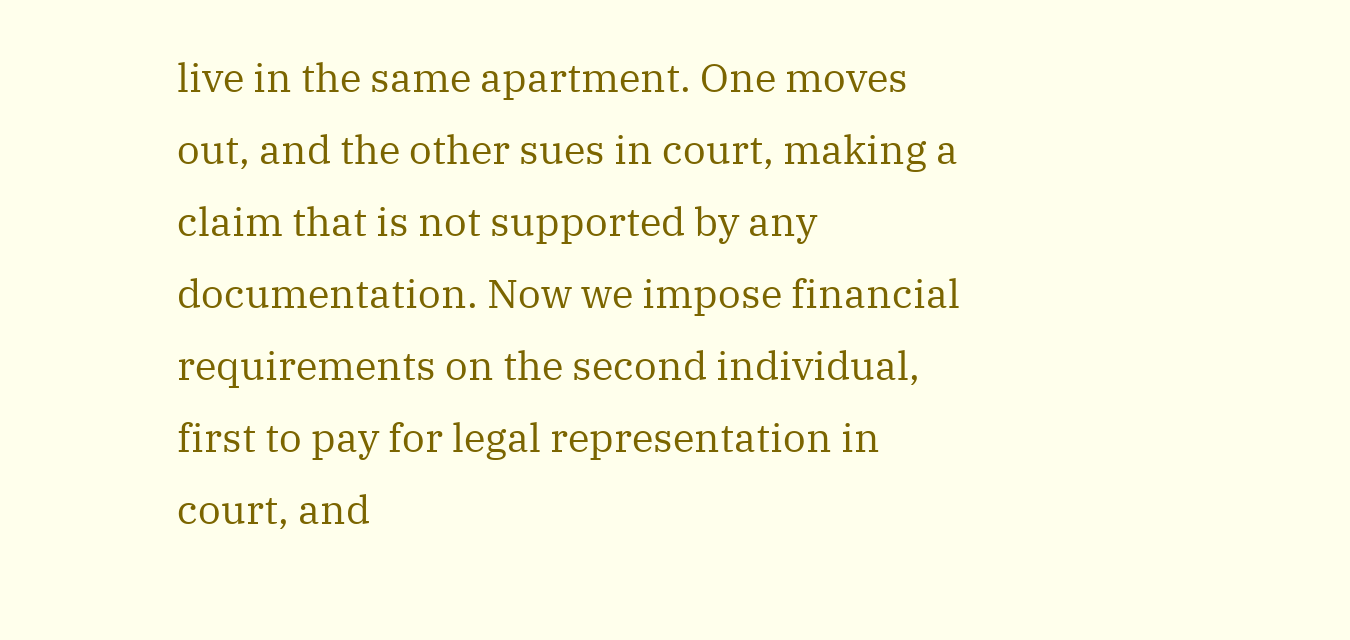live in the same apartment. One moves out, and the other sues in court, making a claim that is not supported by any documentation. Now we impose financial requirements on the second individual, first to pay for legal representation in court, and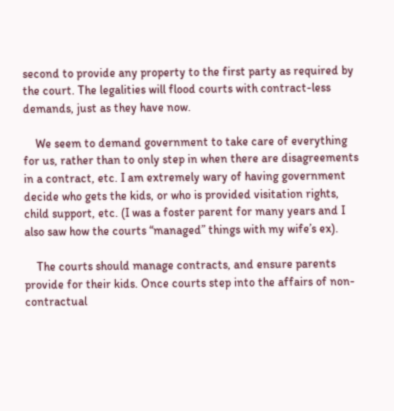second to provide any property to the first party as required by the court. The legalities will flood courts with contract-less demands, just as they have now.

    We seem to demand government to take care of everything for us, rather than to only step in when there are disagreements in a contract, etc. I am extremely wary of having government decide who gets the kids, or who is provided visitation rights, child support, etc. (I was a foster parent for many years and I also saw how the courts “managed” things with my wife’s ex).

    The courts should manage contracts, and ensure parents provide for their kids. Once courts step into the affairs of non-contractual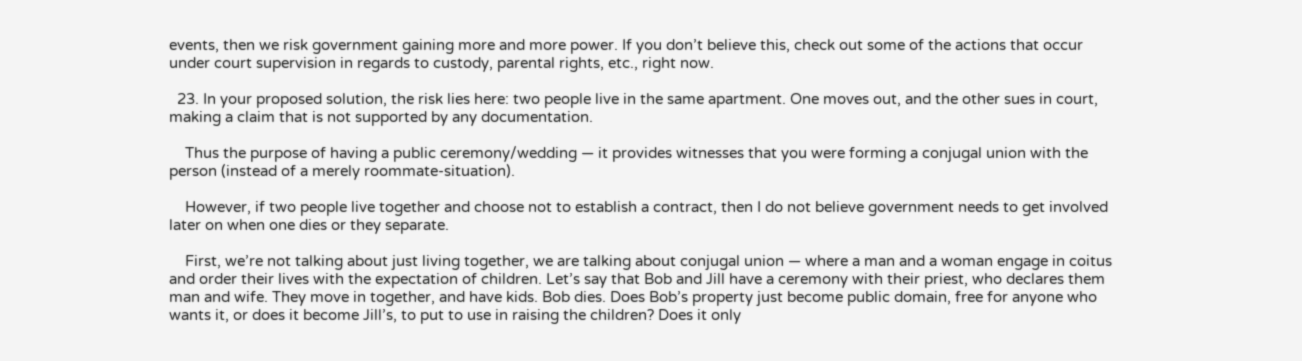events, then we risk government gaining more and more power. If you don’t believe this, check out some of the actions that occur under court supervision in regards to custody, parental rights, etc., right now.

  23. In your proposed solution, the risk lies here: two people live in the same apartment. One moves out, and the other sues in court, making a claim that is not supported by any documentation.

    Thus the purpose of having a public ceremony/wedding — it provides witnesses that you were forming a conjugal union with the person (instead of a merely roommate-situation).

    However, if two people live together and choose not to establish a contract, then I do not believe government needs to get involved later on when one dies or they separate.

    First, we’re not talking about just living together, we are talking about conjugal union — where a man and a woman engage in coitus and order their lives with the expectation of children. Let’s say that Bob and Jill have a ceremony with their priest, who declares them man and wife. They move in together, and have kids. Bob dies. Does Bob’s property just become public domain, free for anyone who wants it, or does it become Jill’s, to put to use in raising the children? Does it only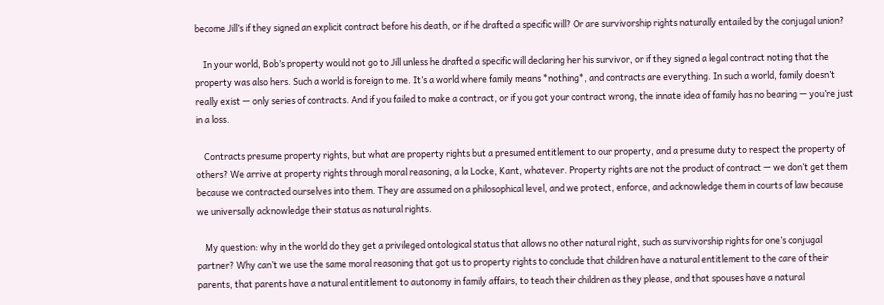become Jill’s if they signed an explicit contract before his death, or if he drafted a specific will? Or are survivorship rights naturally entailed by the conjugal union?

    In your world, Bob’s property would not go to Jill unless he drafted a specific will declaring her his survivor, or if they signed a legal contract noting that the property was also hers. Such a world is foreign to me. It’s a world where family means *nothing*, and contracts are everything. In such a world, family doesn’t really exist — only series of contracts. And if you failed to make a contract, or if you got your contract wrong, the innate idea of family has no bearing — you’re just in a loss.

    Contracts presume property rights, but what are property rights but a presumed entitlement to our property, and a presume duty to respect the property of others? We arrive at property rights through moral reasoning, a la Locke, Kant, whatever. Property rights are not the product of contract — we don’t get them because we contracted ourselves into them. They are assumed on a philosophical level, and we protect, enforce, and acknowledge them in courts of law because we universally acknowledge their status as natural rights.

    My question: why in the world do they get a privileged ontological status that allows no other natural right, such as survivorship rights for one’s conjugal partner? Why can’t we use the same moral reasoning that got us to property rights to conclude that children have a natural entitlement to the care of their parents, that parents have a natural entitlement to autonomy in family affairs, to teach their children as they please, and that spouses have a natural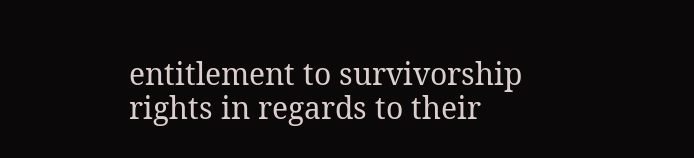entitlement to survivorship rights in regards to their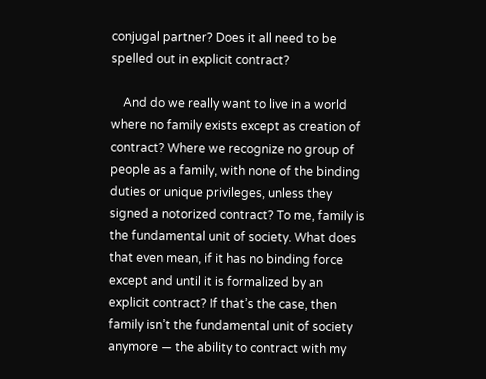conjugal partner? Does it all need to be spelled out in explicit contract?

    And do we really want to live in a world where no family exists except as creation of contract? Where we recognize no group of people as a family, with none of the binding duties or unique privileges, unless they signed a notorized contract? To me, family is the fundamental unit of society. What does that even mean, if it has no binding force except and until it is formalized by an explicit contract? If that’s the case, then family isn’t the fundamental unit of society anymore — the ability to contract with my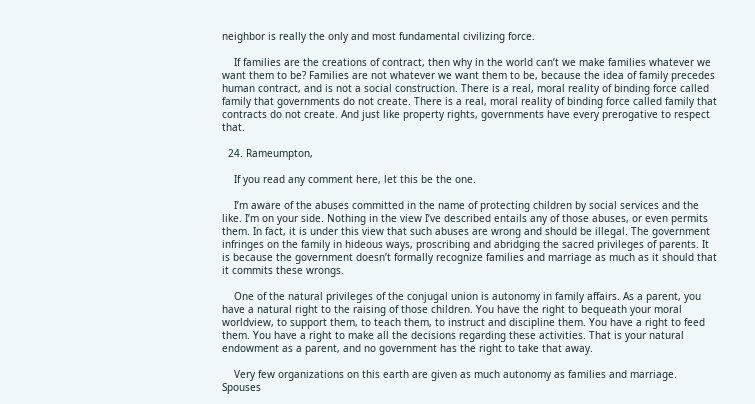neighbor is really the only and most fundamental civilizing force.

    If families are the creations of contract, then why in the world can’t we make families whatever we want them to be? Families are not whatever we want them to be, because the idea of family precedes human contract, and is not a social construction. There is a real, moral reality of binding force called family that governments do not create. There is a real, moral reality of binding force called family that contracts do not create. And just like property rights, governments have every prerogative to respect that.

  24. Rameumpton,

    If you read any comment here, let this be the one.

    I’m aware of the abuses committed in the name of protecting children by social services and the like. I’m on your side. Nothing in the view I’ve described entails any of those abuses, or even permits them. In fact, it is under this view that such abuses are wrong and should be illegal. The government infringes on the family in hideous ways, proscribing and abridging the sacred privileges of parents. It is because the government doesn’t formally recognize families and marriage as much as it should that it commits these wrongs.

    One of the natural privileges of the conjugal union is autonomy in family affairs. As a parent, you have a natural right to the raising of those children. You have the right to bequeath your moral worldview, to support them, to teach them, to instruct and discipline them. You have a right to feed them. You have a right to make all the decisions regarding these activities. That is your natural endowment as a parent, and no government has the right to take that away.

    Very few organizations on this earth are given as much autonomy as families and marriage. Spouses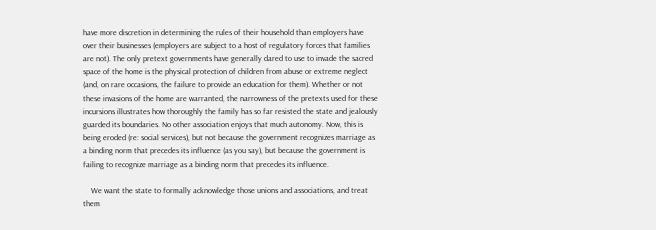have more discretion in determining the rules of their household than employers have over their businesses (employers are subject to a host of regulatory forces that families are not). The only pretext governments have generally dared to use to invade the sacred space of the home is the physical protection of children from abuse or extreme neglect (and, on rare occasions, the failure to provide an education for them). Whether or not these invasions of the home are warranted, the narrowness of the pretexts used for these incursions illustrates how thoroughly the family has so far resisted the state and jealously guarded its boundaries. No other association enjoys that much autonomy. Now, this is being eroded (re: social services), but not because the government recognizes marriage as a binding norm that precedes its influence (as you say), but because the government is failing to recognize marriage as a binding norm that precedes its influence.

    We want the state to formally acknowledge those unions and associations, and treat them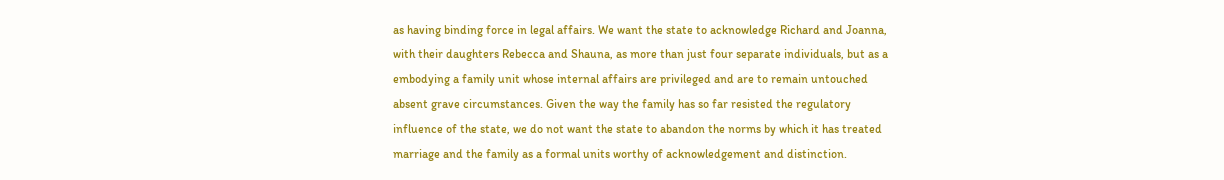as having binding force in legal affairs. We want the state to acknowledge Richard and Joanna, with their daughters Rebecca and Shauna, as more than just four separate individuals, but as a embodying a family unit whose internal affairs are privileged and are to remain untouched absent grave circumstances. Given the way the family has so far resisted the regulatory influence of the state, we do not want the state to abandon the norms by which it has treated marriage and the family as a formal units worthy of acknowledgement and distinction.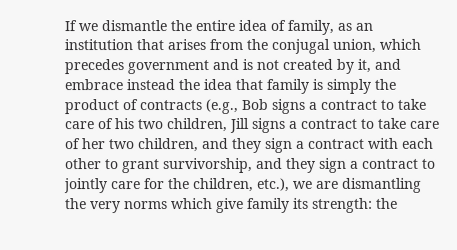If we dismantle the entire idea of family, as an institution that arises from the conjugal union, which precedes government and is not created by it, and embrace instead the idea that family is simply the product of contracts (e.g., Bob signs a contract to take care of his two children, Jill signs a contract to take care of her two children, and they sign a contract with each other to grant survivorship, and they sign a contract to jointly care for the children, etc.), we are dismantling the very norms which give family its strength: the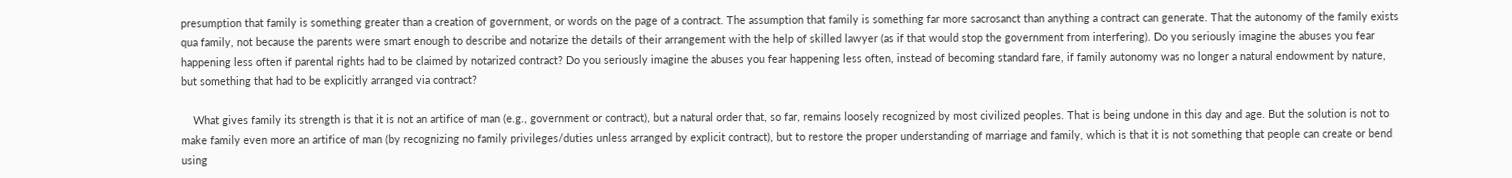presumption that family is something greater than a creation of government, or words on the page of a contract. The assumption that family is something far more sacrosanct than anything a contract can generate. That the autonomy of the family exists qua family, not because the parents were smart enough to describe and notarize the details of their arrangement with the help of skilled lawyer (as if that would stop the government from interfering). Do you seriously imagine the abuses you fear happening less often if parental rights had to be claimed by notarized contract? Do you seriously imagine the abuses you fear happening less often, instead of becoming standard fare, if family autonomy was no longer a natural endowment by nature, but something that had to be explicitly arranged via contract?

    What gives family its strength is that it is not an artifice of man (e.g., government or contract), but a natural order that, so far, remains loosely recognized by most civilized peoples. That is being undone in this day and age. But the solution is not to make family even more an artifice of man (by recognizing no family privileges/duties unless arranged by explicit contract), but to restore the proper understanding of marriage and family, which is that it is not something that people can create or bend using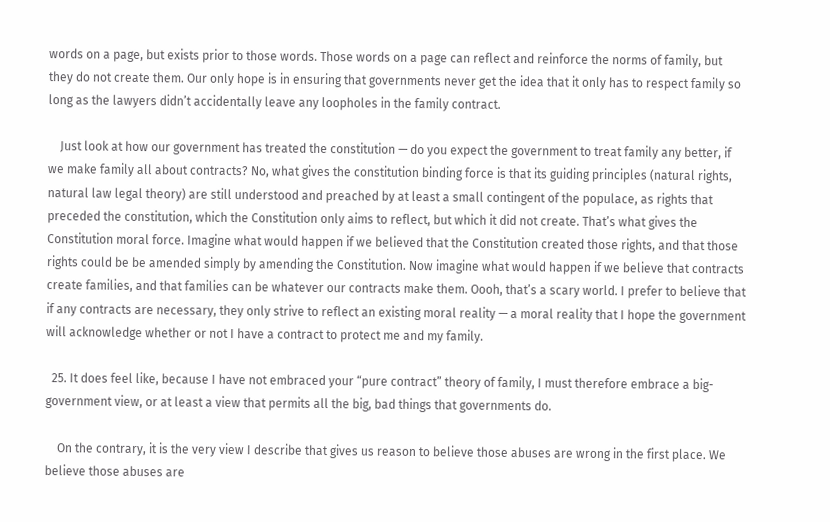words on a page, but exists prior to those words. Those words on a page can reflect and reinforce the norms of family, but they do not create them. Our only hope is in ensuring that governments never get the idea that it only has to respect family so long as the lawyers didn’t accidentally leave any loopholes in the family contract.

    Just look at how our government has treated the constitution — do you expect the government to treat family any better, if we make family all about contracts? No, what gives the constitution binding force is that its guiding principles (natural rights, natural law legal theory) are still understood and preached by at least a small contingent of the populace, as rights that preceded the constitution, which the Constitution only aims to reflect, but which it did not create. That’s what gives the Constitution moral force. Imagine what would happen if we believed that the Constitution created those rights, and that those rights could be be amended simply by amending the Constitution. Now imagine what would happen if we believe that contracts create families, and that families can be whatever our contracts make them. Oooh, that’s a scary world. I prefer to believe that if any contracts are necessary, they only strive to reflect an existing moral reality — a moral reality that I hope the government will acknowledge whether or not I have a contract to protect me and my family.

  25. It does feel like, because I have not embraced your “pure contract” theory of family, I must therefore embrace a big-government view, or at least a view that permits all the big, bad things that governments do.

    On the contrary, it is the very view I describe that gives us reason to believe those abuses are wrong in the first place. We believe those abuses are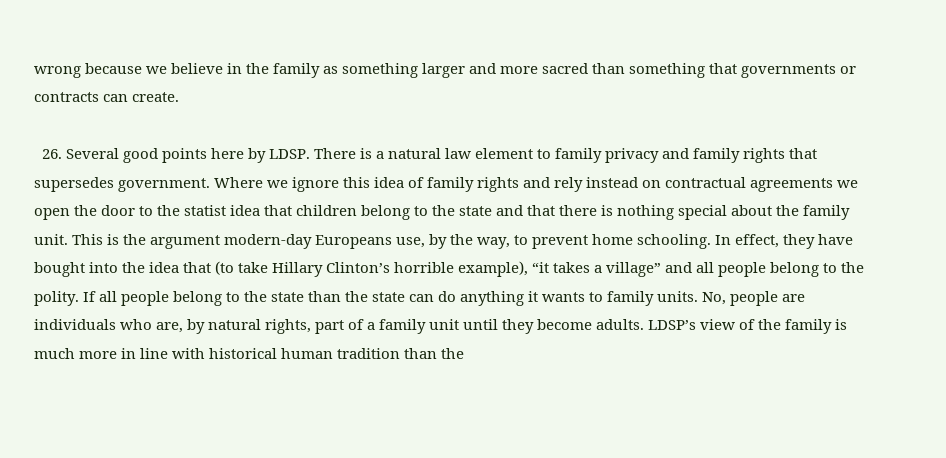wrong because we believe in the family as something larger and more sacred than something that governments or contracts can create.

  26. Several good points here by LDSP. There is a natural law element to family privacy and family rights that supersedes government. Where we ignore this idea of family rights and rely instead on contractual agreements we open the door to the statist idea that children belong to the state and that there is nothing special about the family unit. This is the argument modern-day Europeans use, by the way, to prevent home schooling. In effect, they have bought into the idea that (to take Hillary Clinton’s horrible example), “it takes a village” and all people belong to the polity. If all people belong to the state than the state can do anything it wants to family units. No, people are individuals who are, by natural rights, part of a family unit until they become adults. LDSP’s view of the family is much more in line with historical human tradition than the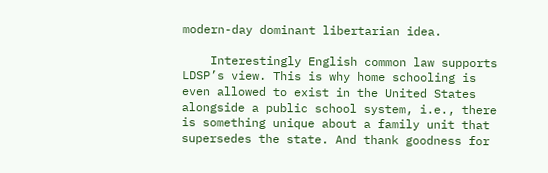modern-day dominant libertarian idea.

    Interestingly English common law supports LDSP’s view. This is why home schooling is even allowed to exist in the United States alongside a public school system, i.e., there is something unique about a family unit that supersedes the state. And thank goodness for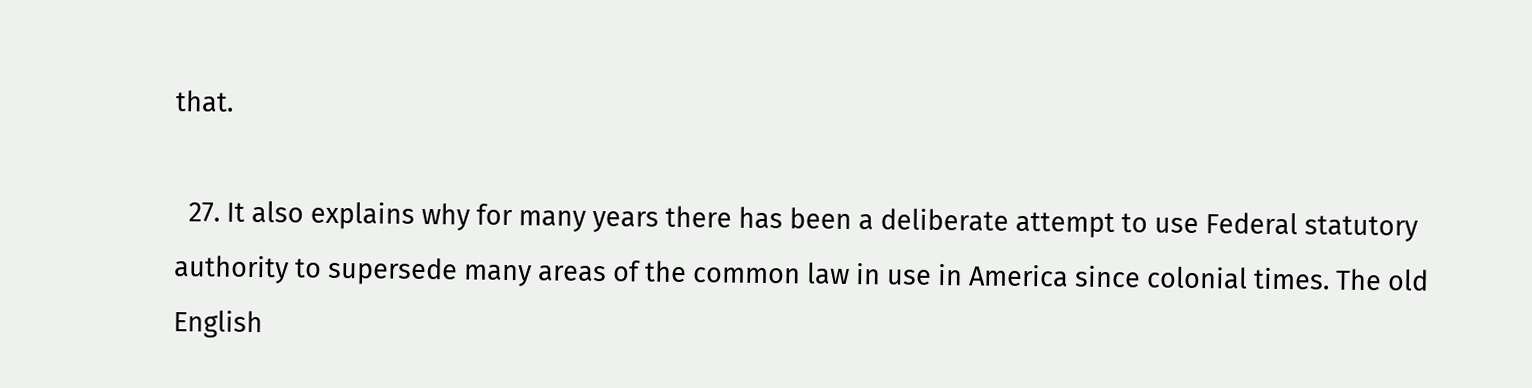that.

  27. It also explains why for many years there has been a deliberate attempt to use Federal statutory authority to supersede many areas of the common law in use in America since colonial times. The old English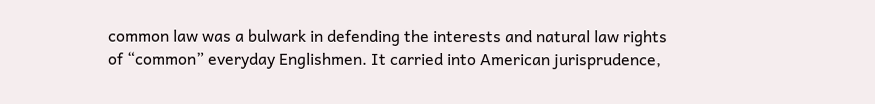common law was a bulwark in defending the interests and natural law rights of “common” everyday Englishmen. It carried into American jurisprudence,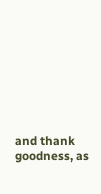and thank goodness, as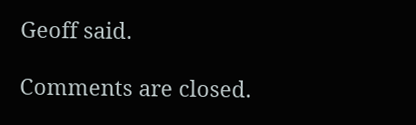Geoff said.

Comments are closed.